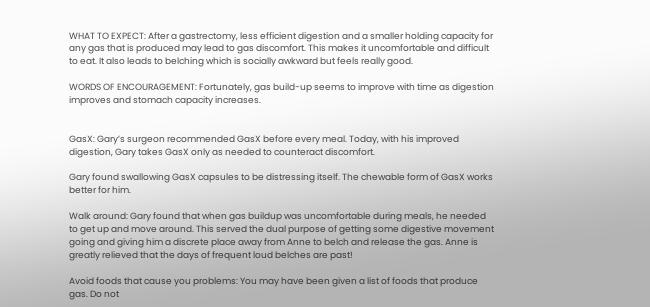WHAT TO EXPECT: After a gastrectomy, less efficient digestion and a smaller holding capacity for any gas that is produced may lead to gas discomfort. This makes it uncomfortable and difficult to eat. It also leads to belching which is socially awkward but feels really good.

WORDS OF ENCOURAGEMENT: Fortunately, gas build-up seems to improve with time as digestion improves and stomach capacity increases.


GasX: Gary’s surgeon recommended GasX before every meal. Today, with his improved digestion, Gary takes GasX only as needed to counteract discomfort.

Gary found swallowing GasX capsules to be distressing itself. The chewable form of GasX works better for him.

Walk around: Gary found that when gas buildup was uncomfortable during meals, he needed to get up and move around. This served the dual purpose of getting some digestive movement going and giving him a discrete place away from Anne to belch and release the gas. Anne is greatly relieved that the days of frequent loud belches are past!

Avoid foods that cause you problems: You may have been given a list of foods that produce gas. Do not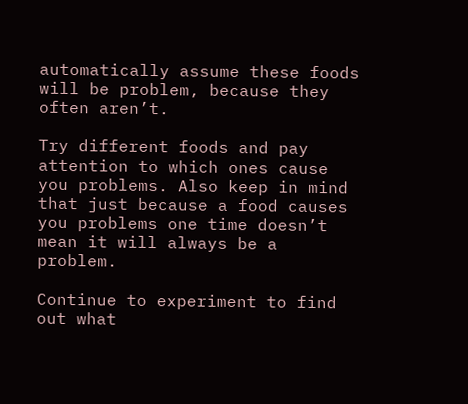automatically assume these foods will be problem, because they often aren’t.

Try different foods and pay attention to which ones cause you problems. Also keep in mind that just because a food causes you problems one time doesn’t mean it will always be a problem.

Continue to experiment to find out what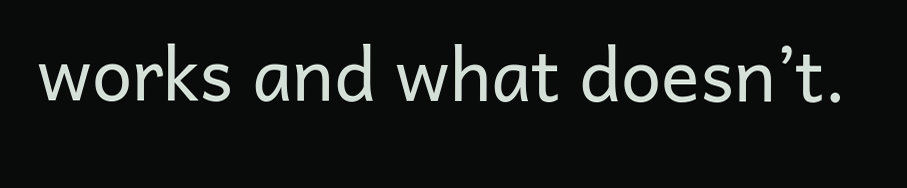works and what doesn’t.